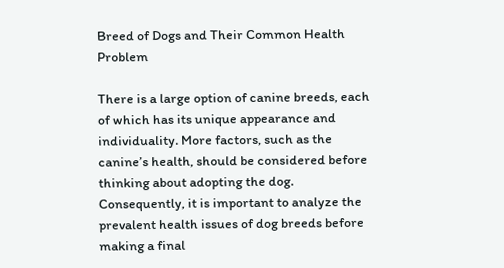Breed of Dogs and Their Common Health Problem

There is a large option of canine breeds, each of which has its unique appearance and individuality. More factors, such as the canine’s health, should be considered before thinking about adopting the dog. Consequently, it is important to analyze the prevalent health issues of dog breeds before making a final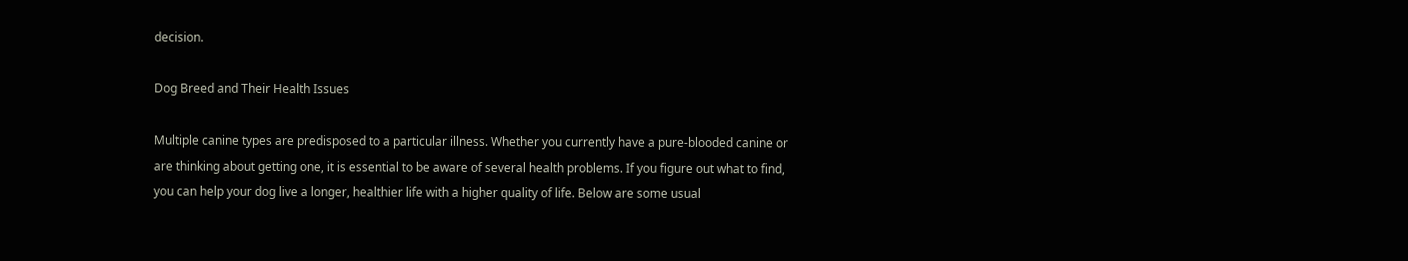decision.

Dog Breed and Their Health Issues

Multiple canine types are predisposed to a particular illness. Whether you currently have a pure-blooded canine or are thinking about getting one, it is essential to be aware of several health problems. If you figure out what to find, you can help your dog live a longer, healthier life with a higher quality of life. Below are some usual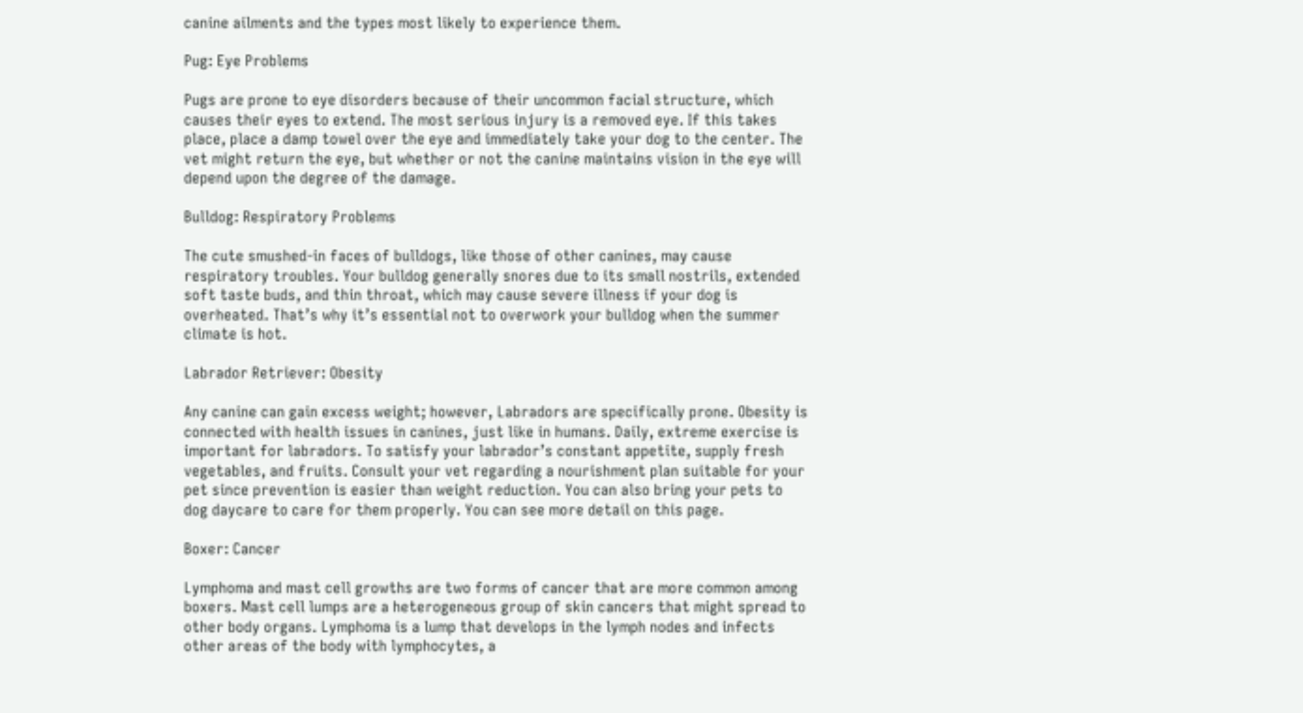canine ailments and the types most likely to experience them.

Pug: Eye Problems

Pugs are prone to eye disorders because of their uncommon facial structure, which causes their eyes to extend. The most serious injury is a removed eye. If this takes place, place a damp towel over the eye and immediately take your dog to the center. The vet might return the eye, but whether or not the canine maintains vision in the eye will depend upon the degree of the damage.

Bulldog: Respiratory Problems

The cute smushed-in faces of bulldogs, like those of other canines, may cause respiratory troubles. Your bulldog generally snores due to its small nostrils, extended soft taste buds, and thin throat, which may cause severe illness if your dog is overheated. That’s why it’s essential not to overwork your bulldog when the summer climate is hot.

Labrador Retriever: Obesity

Any canine can gain excess weight; however, Labradors are specifically prone. Obesity is connected with health issues in canines, just like in humans. Daily, extreme exercise is important for labradors. To satisfy your labrador’s constant appetite, supply fresh vegetables, and fruits. Consult your vet regarding a nourishment plan suitable for your pet since prevention is easier than weight reduction. You can also bring your pets to dog daycare to care for them properly. You can see more detail on this page.

Boxer: Cancer

Lymphoma and mast cell growths are two forms of cancer that are more common among boxers. Mast cell lumps are a heterogeneous group of skin cancers that might spread to other body organs. Lymphoma is a lump that develops in the lymph nodes and infects other areas of the body with lymphocytes, a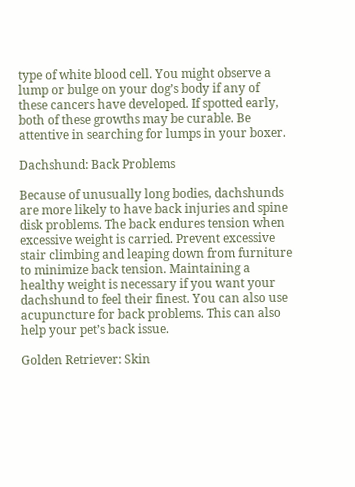type of white blood cell. You might observe a lump or bulge on your dog’s body if any of these cancers have developed. If spotted early, both of these growths may be curable. Be attentive in searching for lumps in your boxer.

Dachshund: Back Problems

Because of unusually long bodies, dachshunds are more likely to have back injuries and spine disk problems. The back endures tension when excessive weight is carried. Prevent excessive stair climbing and leaping down from furniture to minimize back tension. Maintaining a healthy weight is necessary if you want your dachshund to feel their finest. You can also use acupuncture for back problems. This can also help your pet’s back issue.

Golden Retriever: Skin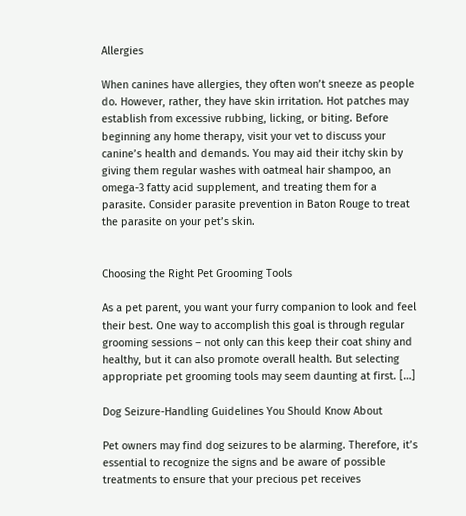Allergies

When canines have allergies, they often won’t sneeze as people do. However, rather, they have skin irritation. Hot patches may establish from excessive rubbing, licking, or biting. Before beginning any home therapy, visit your vet to discuss your canine’s health and demands. You may aid their itchy skin by giving them regular washes with oatmeal hair shampoo, an omega-3 fatty acid supplement, and treating them for a parasite. Consider parasite prevention in Baton Rouge to treat the parasite on your pet’s skin.


Choosing the Right Pet Grooming Tools

As a pet parent, you want your furry companion to look and feel their best. One way to accomplish this goal is through regular grooming sessions – not only can this keep their coat shiny and healthy, but it can also promote overall health. But selecting appropriate pet grooming tools may seem daunting at first. […]

Dog Seizure-Handling Guidelines You Should Know About

Pet owners may find dog seizures to be alarming. Therefore, it’s essential to recognize the signs and be aware of possible treatments to ensure that your precious pet receives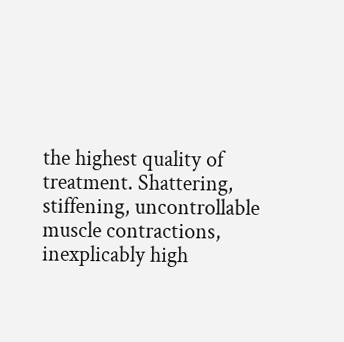the highest quality of treatment. Shattering, stiffening, uncontrollable muscle contractions, inexplicably high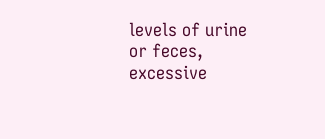levels of urine or feces, excessive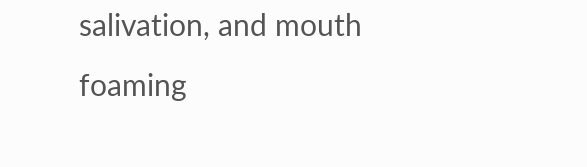salivation, and mouth foaming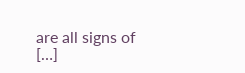are all signs of […]